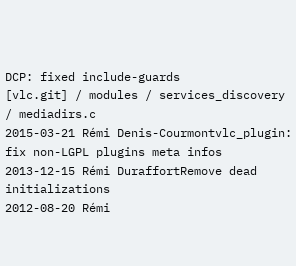DCP: fixed include-guards
[vlc.git] / modules / services_discovery / mediadirs.c
2015-03-21 Rémi Denis-Courmontvlc_plugin: fix non-LGPL plugins meta infos
2013-12-15 Rémi DuraffortRemove dead initializations
2012-08-20 Rémi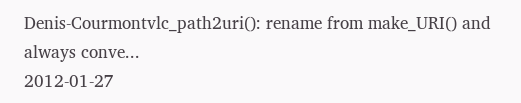Denis-Courmontvlc_path2uri(): rename from make_URI() and always conve...
2012-01-27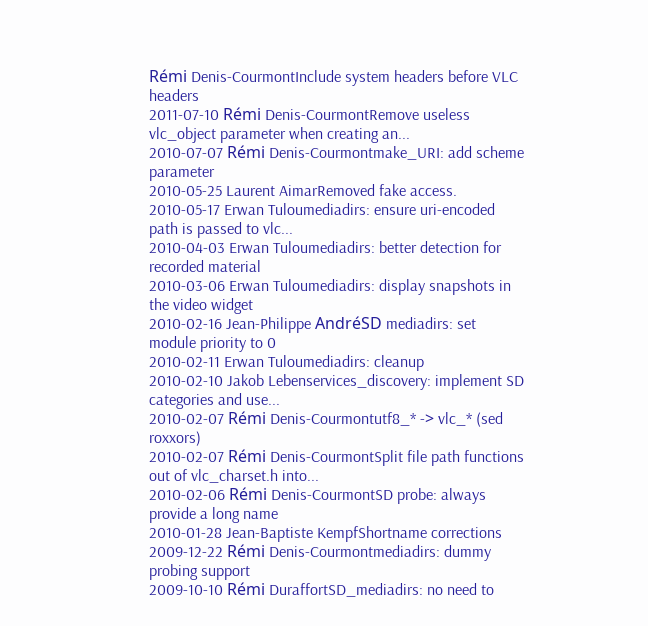Rémi Denis-CourmontInclude system headers before VLC headers
2011-07-10 Rémi Denis-CourmontRemove useless vlc_object parameter when creating an...
2010-07-07 Rémi Denis-Courmontmake_URI: add scheme parameter
2010-05-25 Laurent AimarRemoved fake access.
2010-05-17 Erwan Tuloumediadirs: ensure uri-encoded path is passed to vlc...
2010-04-03 Erwan Tuloumediadirs: better detection for recorded material
2010-03-06 Erwan Tuloumediadirs: display snapshots in the video widget
2010-02-16 Jean-Philippe AndréSD mediadirs: set module priority to 0
2010-02-11 Erwan Tuloumediadirs: cleanup
2010-02-10 Jakob Lebenservices_discovery: implement SD categories and use...
2010-02-07 Rémi Denis-Courmontutf8_* -> vlc_* (sed roxxors)
2010-02-07 Rémi Denis-CourmontSplit file path functions out of vlc_charset.h into...
2010-02-06 Rémi Denis-CourmontSD probe: always provide a long name
2010-01-28 Jean-Baptiste KempfShortname corrections
2009-12-22 Rémi Denis-Courmontmediadirs: dummy probing support
2009-10-10 Rémi DuraffortSD_mediadirs: no need to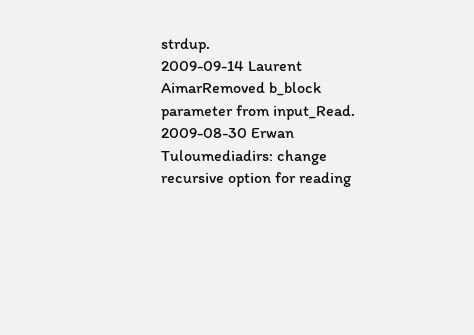strdup.
2009-09-14 Laurent AimarRemoved b_block parameter from input_Read.
2009-08-30 Erwan Tuloumediadirs: change recursive option for reading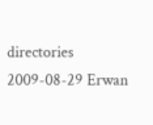directories
2009-08-29 Erwan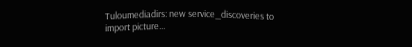Tuloumediadirs: new service_discoveries to import picture...